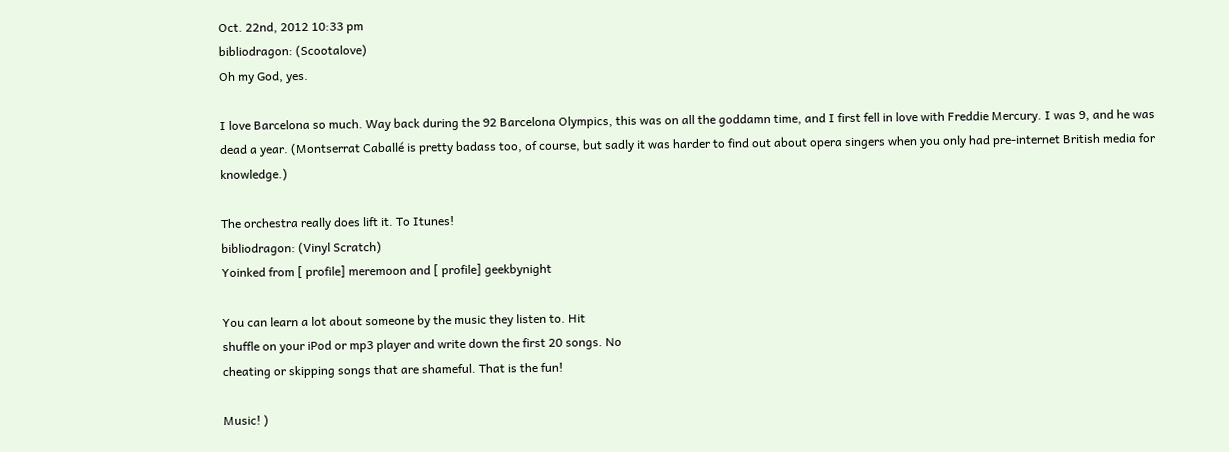Oct. 22nd, 2012 10:33 pm
bibliodragon: (Scootalove)
Oh my God, yes.

I love Barcelona so much. Way back during the 92 Barcelona Olympics, this was on all the goddamn time, and I first fell in love with Freddie Mercury. I was 9, and he was dead a year. (Montserrat Caballé is pretty badass too, of course, but sadly it was harder to find out about opera singers when you only had pre-internet British media for knowledge.)

The orchestra really does lift it. To Itunes!
bibliodragon: (Vinyl Scratch)
Yoinked from [ profile] meremoon and [ profile] geekbynight

You can learn a lot about someone by the music they listen to. Hit
shuffle on your iPod or mp3 player and write down the first 20 songs. No
cheating or skipping songs that are shameful. That is the fun!

Music! )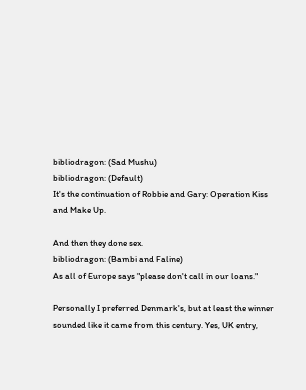bibliodragon: (Sad Mushu)
bibliodragon: (Default)
It's the continuation of Robbie and Gary: Operation Kiss and Make Up.

And then they done sex.
bibliodragon: (Bambi and Faline)
As all of Europe says "please don't call in our loans."

Personally I preferred Denmark's, but at least the winner sounded like it came from this century. Yes, UK entry,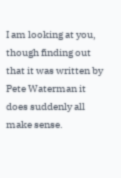I am looking at you, though finding out that it was written by Pete Waterman it does suddenly all make sense.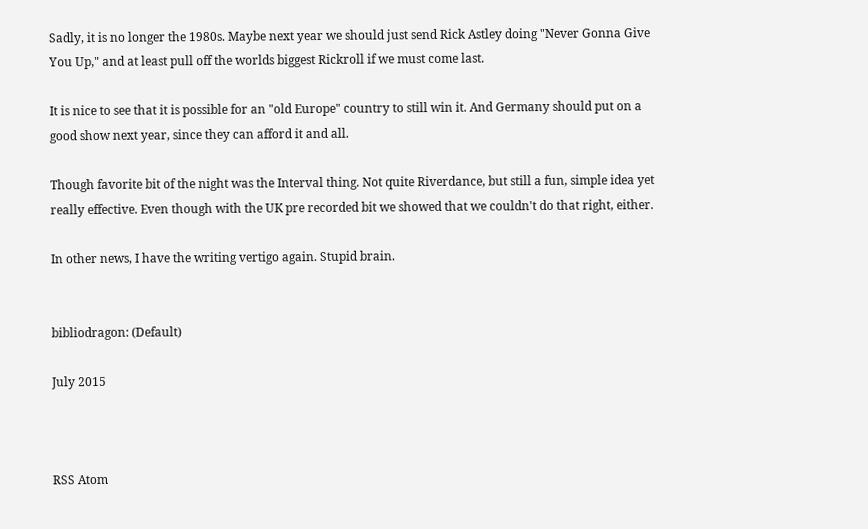Sadly, it is no longer the 1980s. Maybe next year we should just send Rick Astley doing "Never Gonna Give You Up," and at least pull off the worlds biggest Rickroll if we must come last.

It is nice to see that it is possible for an "old Europe" country to still win it. And Germany should put on a good show next year, since they can afford it and all.

Though favorite bit of the night was the Interval thing. Not quite Riverdance, but still a fun, simple idea yet really effective. Even though with the UK pre recorded bit we showed that we couldn't do that right, either.

In other news, I have the writing vertigo again. Stupid brain.


bibliodragon: (Default)

July 2015



RSS Atom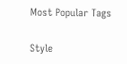Most Popular Tags

Style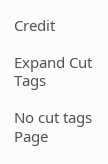Credit

Expand Cut Tags

No cut tags
Page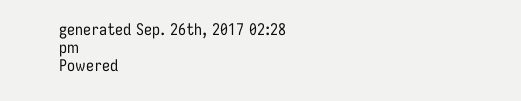generated Sep. 26th, 2017 02:28 pm
Powered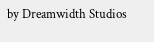by Dreamwidth Studios